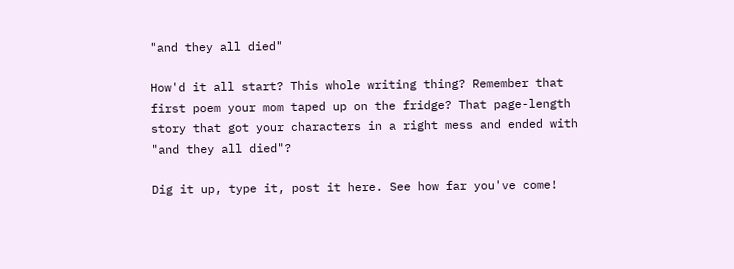"and they all died"

How'd it all start? This whole writing thing? Remember that first poem your mom taped up on the fridge? That page-length story that got your characters in a right mess and ended with "and they all died"?

Dig it up, type it, post it here. See how far you've come!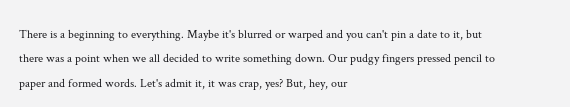There is a beginning to everything. Maybe it's blurred or warped and you can't pin a date to it, but there was a point when we all decided to write something down. Our pudgy fingers pressed pencil to paper and formed words. Let's admit it, it was crap, yes? But, hey, our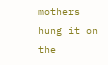mothers hung it on the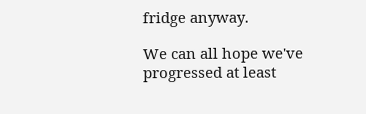fridge anyway.

We can all hope we've progressed at least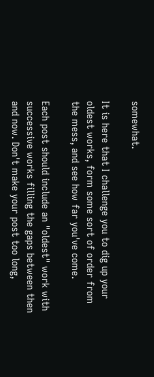somewhat.

It is here that I challenge you to dig up your oldest works, form some sort of order from the mess, and see how far you've come.

Each post should include an "oldest" work with successive works filling the gaps between then and now. Don't make your post too long,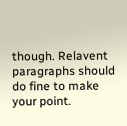though. Relavent paragraphs should do fine to make your point.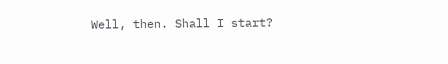Well, then. Shall I start?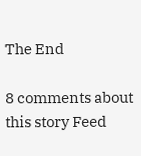The End

8 comments about this story Feed